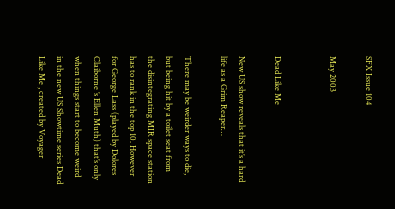SFX Issue 104

May 2003


Dead Like Me

New US show reveals that it’s a hard life as a Grim Reaper…

There may be weirder ways to die, but being hit by a toilet seat from the disintegrating MIR space station has to rank in the top 10. However for George Lass (played by Dolores Claiborne ’s Ellen Muth) that’s only when things start to become weird in the new US Showtime series Dead Like Me , created by Voyager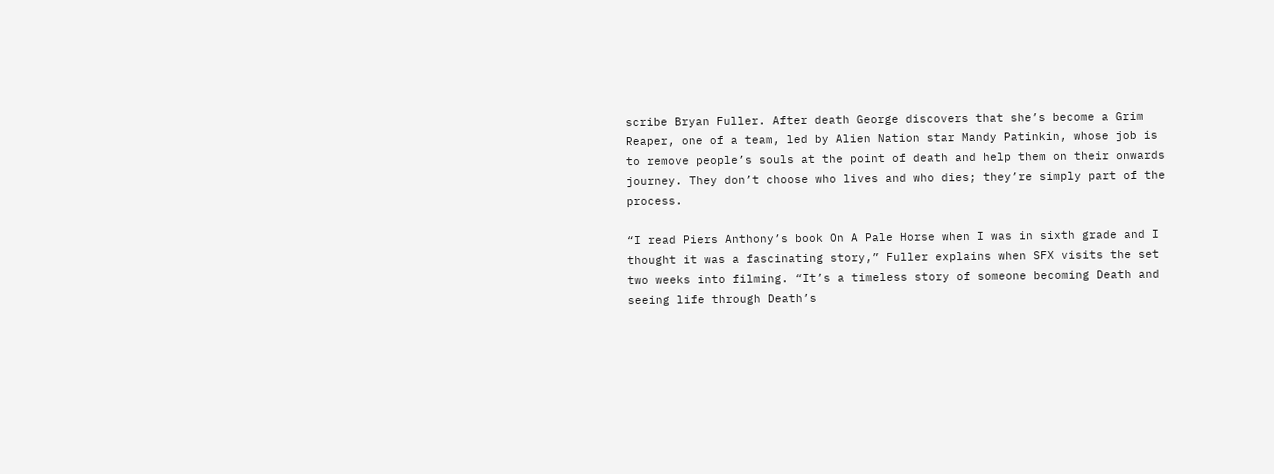scribe Bryan Fuller. After death George discovers that she’s become a Grim Reaper, one of a team, led by Alien Nation star Mandy Patinkin, whose job is to remove people’s souls at the point of death and help them on their onwards journey. They don’t choose who lives and who dies; they’re simply part of the process.

“I read Piers Anthony’s book On A Pale Horse when I was in sixth grade and I thought it was a fascinating story,” Fuller explains when SFX visits the set two weeks into filming. “It’s a timeless story of someone becoming Death and seeing life through Death’s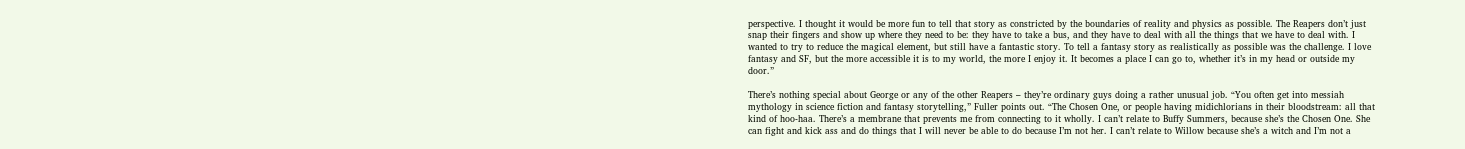perspective. I thought it would be more fun to tell that story as constricted by the boundaries of reality and physics as possible. The Reapers don’t just snap their fingers and show up where they need to be: they have to take a bus, and they have to deal with all the things that we have to deal with. I wanted to try to reduce the magical element, but still have a fantastic story. To tell a fantasy story as realistically as possible was the challenge. I love fantasy and SF, but the more accessible it is to my world, the more I enjoy it. It becomes a place I can go to, whether it’s in my head or outside my door.”

There’s nothing special about George or any of the other Reapers – they’re ordinary guys doing a rather unusual job. “You often get into messiah mythology in science fiction and fantasy storytelling,” Fuller points out. “The Chosen One, or people having midichlorians in their bloodstream: all that kind of hoo-haa. There’s a membrane that prevents me from connecting to it wholly. I can’t relate to Buffy Summers, because she’s the Chosen One. She can fight and kick ass and do things that I will never be able to do because I’m not her. I can’t relate to Willow because she’s a witch and I’m not a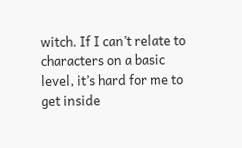witch. If I can’t relate to characters on a basic level, it’s hard for me to get inside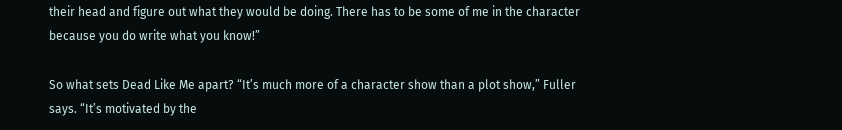their head and figure out what they would be doing. There has to be some of me in the character because you do write what you know!”

So what sets Dead Like Me apart? “It’s much more of a character show than a plot show,” Fuller says. “It’s motivated by the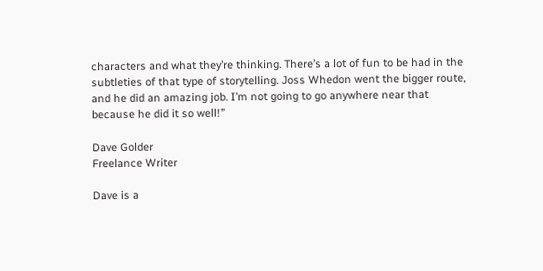characters and what they’re thinking. There’s a lot of fun to be had in the subtleties of that type of storytelling. Joss Whedon went the bigger route, and he did an amazing job. I’m not going to go anywhere near that because he did it so well!”

Dave Golder
Freelance Writer

Dave is a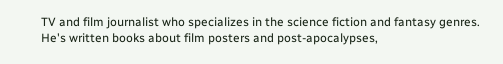TV and film journalist who specializes in the science fiction and fantasy genres. He's written books about film posters and post-apocalypses,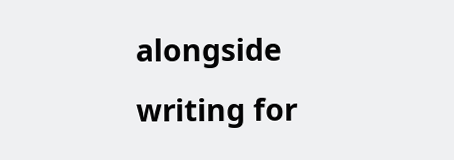alongside writing for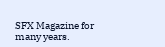SFX Magazine for many years.